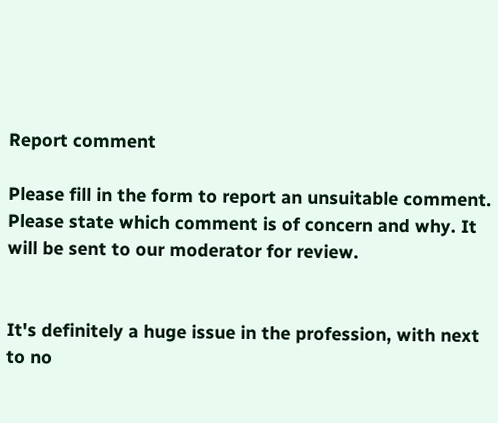Report comment

Please fill in the form to report an unsuitable comment. Please state which comment is of concern and why. It will be sent to our moderator for review.


It's definitely a huge issue in the profession, with next to no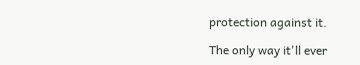protection against it.

The only way it'll ever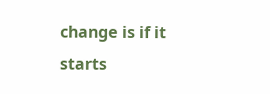change is if it starts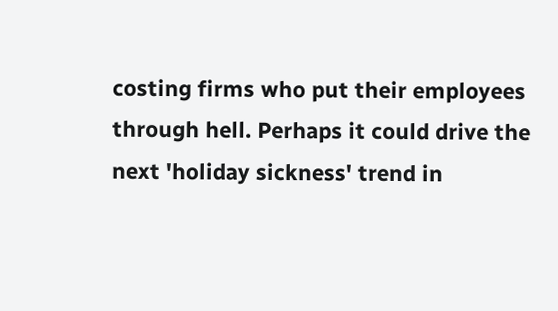costing firms who put their employees through hell. Perhaps it could drive the next 'holiday sickness' trend in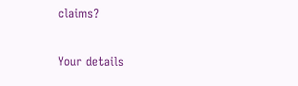claims?

Your details